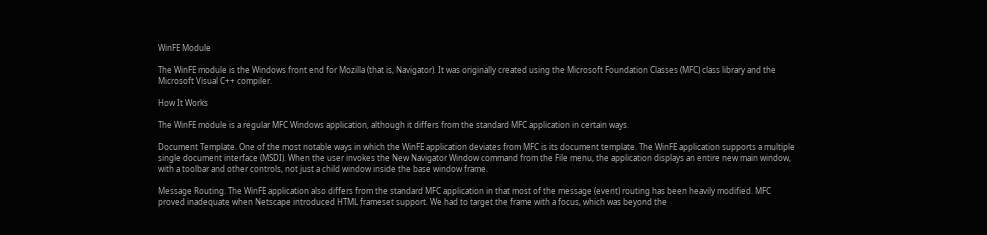WinFE Module

The WinFE module is the Windows front end for Mozilla (that is, Navigator). It was originally created using the Microsoft Foundation Classes (MFC) class library and the Microsoft Visual C++ compiler.

How It Works

The WinFE module is a regular MFC Windows application, although it differs from the standard MFC application in certain ways.

Document Template. One of the most notable ways in which the WinFE application deviates from MFC is its document template. The WinFE application supports a multiple single document interface (MSDI). When the user invokes the New Navigator Window command from the File menu, the application displays an entire new main window, with a toolbar and other controls, not just a child window inside the base window frame.

Message Routing. The WinFE application also differs from the standard MFC application in that most of the message (event) routing has been heavily modified. MFC proved inadequate when Netscape introduced HTML frameset support. We had to target the frame with a focus, which was beyond the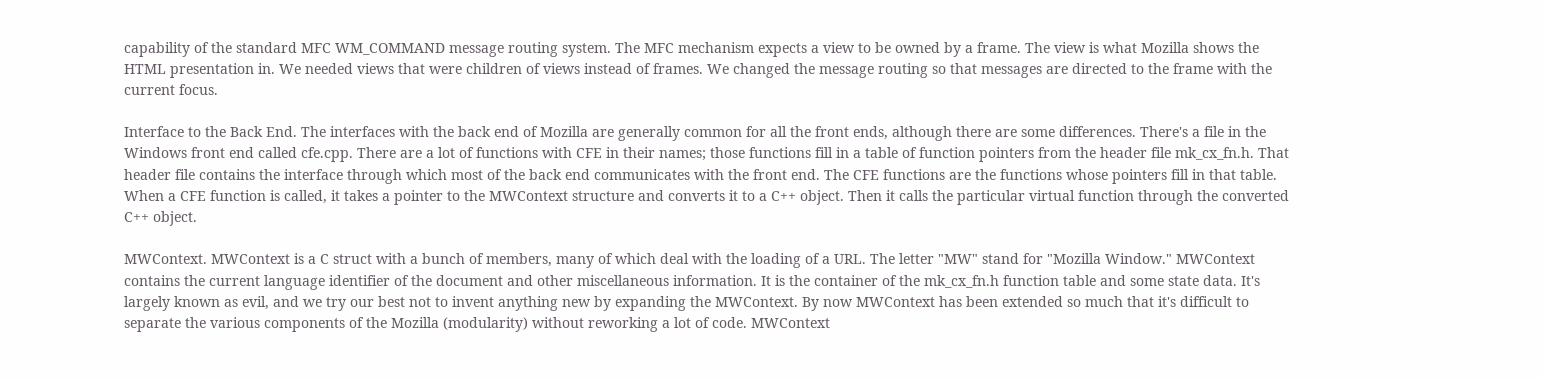capability of the standard MFC WM_COMMAND message routing system. The MFC mechanism expects a view to be owned by a frame. The view is what Mozilla shows the HTML presentation in. We needed views that were children of views instead of frames. We changed the message routing so that messages are directed to the frame with the current focus.

Interface to the Back End. The interfaces with the back end of Mozilla are generally common for all the front ends, although there are some differences. There's a file in the Windows front end called cfe.cpp. There are a lot of functions with CFE in their names; those functions fill in a table of function pointers from the header file mk_cx_fn.h. That header file contains the interface through which most of the back end communicates with the front end. The CFE functions are the functions whose pointers fill in that table. When a CFE function is called, it takes a pointer to the MWContext structure and converts it to a C++ object. Then it calls the particular virtual function through the converted C++ object.

MWContext. MWContext is a C struct with a bunch of members, many of which deal with the loading of a URL. The letter "MW" stand for "Mozilla Window." MWContext contains the current language identifier of the document and other miscellaneous information. It is the container of the mk_cx_fn.h function table and some state data. It's largely known as evil, and we try our best not to invent anything new by expanding the MWContext. By now MWContext has been extended so much that it's difficult to separate the various components of the Mozilla (modularity) without reworking a lot of code. MWContext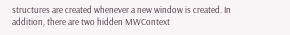structures are created whenever a new window is created. In addition, there are two hidden MWContext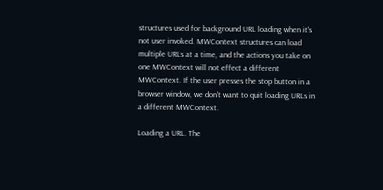structures used for background URL loading when it's not user invoked. MWContext structures can load multiple URLs at a time, and the actions you take on one MWContext will not effect a different MWContext. If the user presses the stop button in a browser window, we don't want to quit loading URLs in a different MWContext.

Loading a URL. The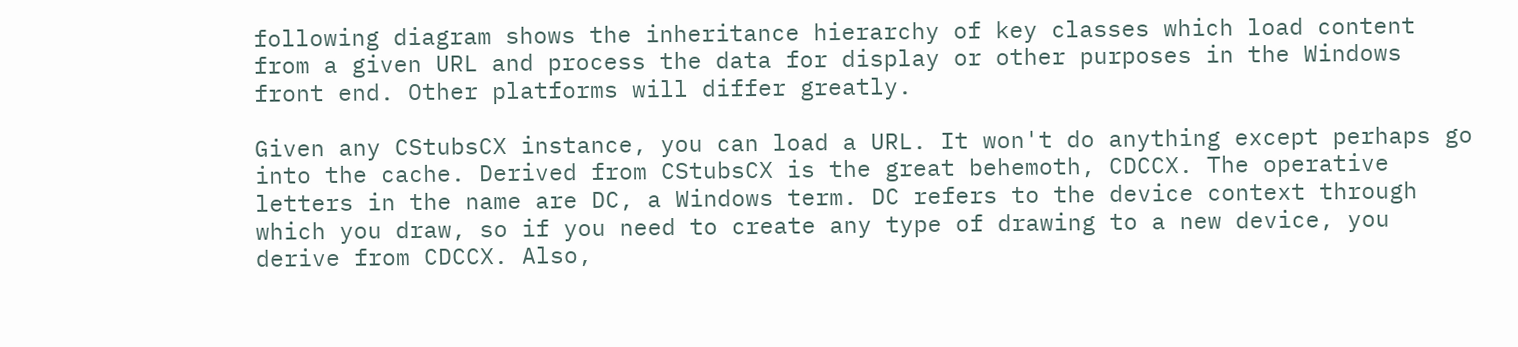following diagram shows the inheritance hierarchy of key classes which load content from a given URL and process the data for display or other purposes in the Windows front end. Other platforms will differ greatly.

Given any CStubsCX instance, you can load a URL. It won't do anything except perhaps go into the cache. Derived from CStubsCX is the great behemoth, CDCCX. The operative letters in the name are DC, a Windows term. DC refers to the device context through which you draw, so if you need to create any type of drawing to a new device, you derive from CDCCX. Also,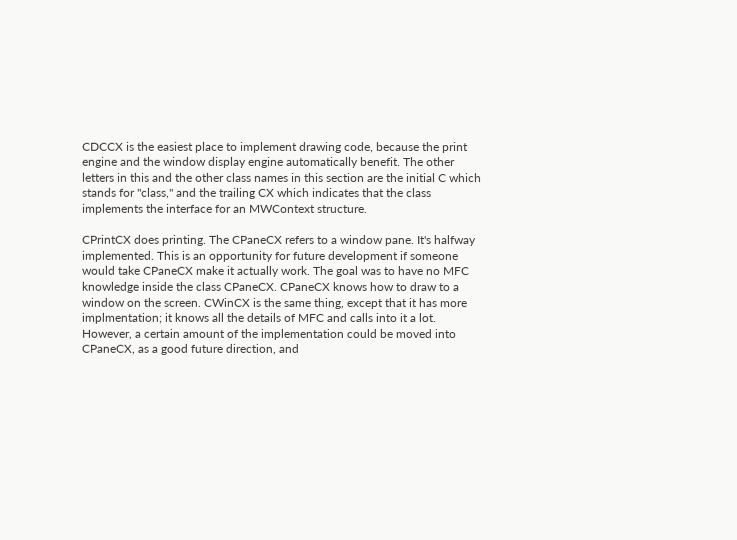CDCCX is the easiest place to implement drawing code, because the print engine and the window display engine automatically benefit. The other letters in this and the other class names in this section are the initial C which stands for "class," and the trailing CX which indicates that the class implements the interface for an MWContext structure.

CPrintCX does printing. The CPaneCX refers to a window pane. It's halfway implemented. This is an opportunity for future development if someone would take CPaneCX make it actually work. The goal was to have no MFC knowledge inside the class CPaneCX. CPaneCX knows how to draw to a window on the screen. CWinCX is the same thing, except that it has more implmentation; it knows all the details of MFC and calls into it a lot. However, a certain amount of the implementation could be moved into CPaneCX, as a good future direction, and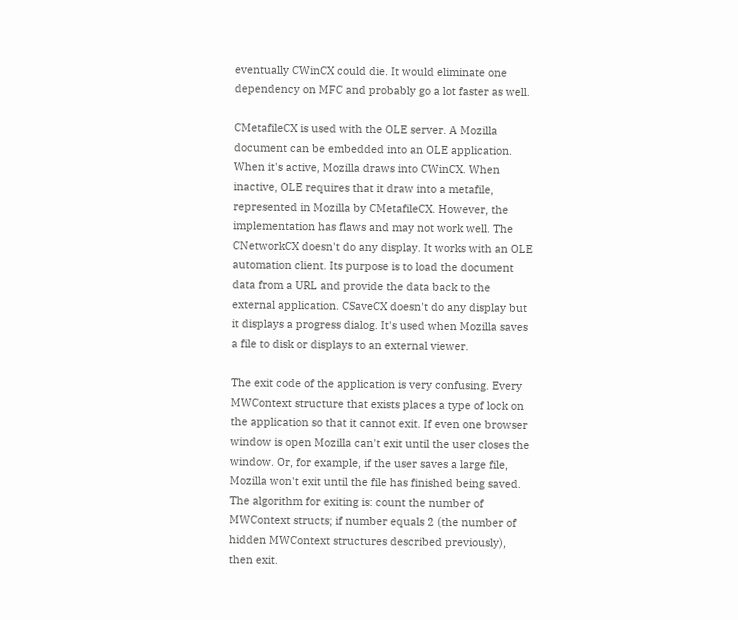eventually CWinCX could die. It would eliminate one dependency on MFC and probably go a lot faster as well.

CMetafileCX is used with the OLE server. A Mozilla document can be embedded into an OLE application. When it's active, Mozilla draws into CWinCX. When inactive, OLE requires that it draw into a metafile, represented in Mozilla by CMetafileCX. However, the implementation has flaws and may not work well. The CNetworkCX doesn't do any display. It works with an OLE automation client. Its purpose is to load the document data from a URL and provide the data back to the external application. CSaveCX doesn't do any display but it displays a progress dialog. It's used when Mozilla saves a file to disk or displays to an external viewer.

The exit code of the application is very confusing. Every MWContext structure that exists places a type of lock on the application so that it cannot exit. If even one browser window is open Mozilla can't exit until the user closes the window. Or, for example, if the user saves a large file, Mozilla won't exit until the file has finished being saved. The algorithm for exiting is: count the number of MWContext structs; if number equals 2 (the number of hidden MWContext structures described previously), then exit.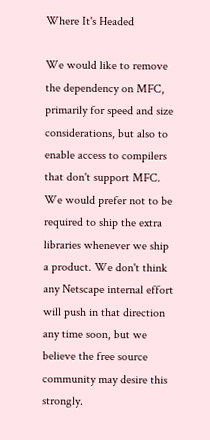Where It's Headed

We would like to remove the dependency on MFC, primarily for speed and size considerations, but also to enable access to compilers that don't support MFC. We would prefer not to be required to ship the extra libraries whenever we ship a product. We don't think any Netscape internal effort will push in that direction any time soon, but we believe the free source community may desire this strongly.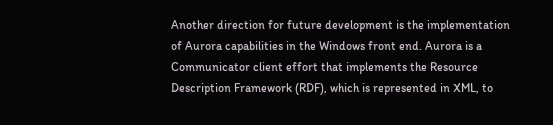Another direction for future development is the implementation of Aurora capabilities in the Windows front end. Aurora is a Communicator client effort that implements the Resource Description Framework (RDF), which is represented in XML, to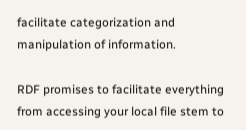facilitate categorization and manipulation of information.

RDF promises to facilitate everything from accessing your local file stem to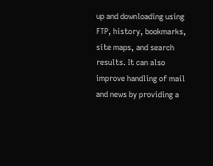up and downloading using FTP, history, bookmarks, site maps, and search results. It can also improve handling of mail and news by providing a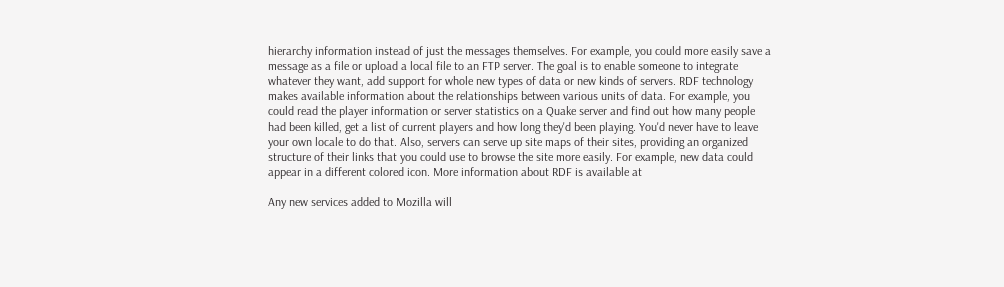hierarchy information instead of just the messages themselves. For example, you could more easily save a message as a file or upload a local file to an FTP server. The goal is to enable someone to integrate whatever they want, add support for whole new types of data or new kinds of servers. RDF technology makes available information about the relationships between various units of data. For example, you could read the player information or server statistics on a Quake server and find out how many people had been killed, get a list of current players and how long they'd been playing. You'd never have to leave your own locale to do that. Also, servers can serve up site maps of their sites, providing an organized structure of their links that you could use to browse the site more easily. For example, new data could appear in a different colored icon. More information about RDF is available at

Any new services added to Mozilla will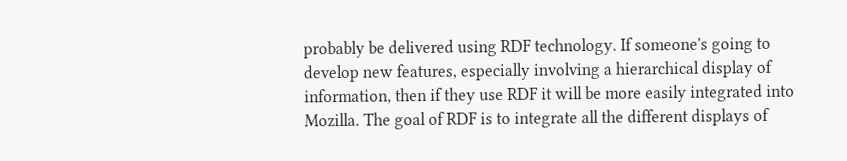probably be delivered using RDF technology. If someone's going to develop new features, especially involving a hierarchical display of information, then if they use RDF it will be more easily integrated into Mozilla. The goal of RDF is to integrate all the different displays of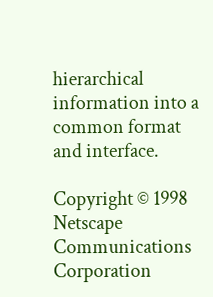hierarchical information into a common format and interface.

Copyright © 1998 Netscape Communications Corporation